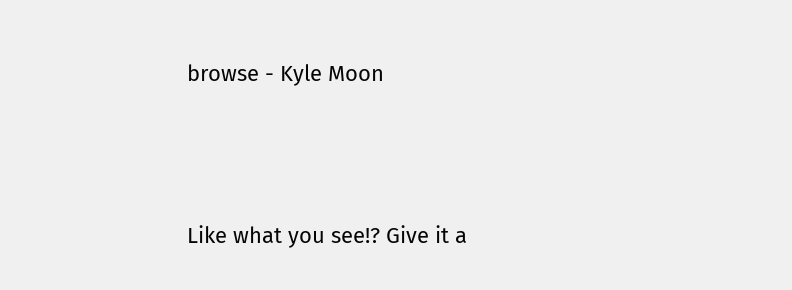browse - Kyle Moon



Like what you see!? Give it a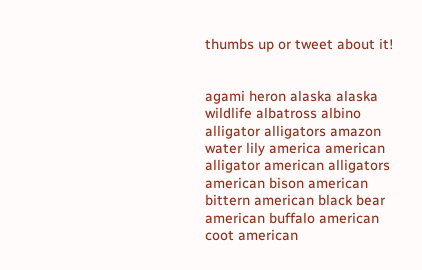thumbs up or tweet about it!


agami heron alaska alaska wildlife albatross albino alligator alligators amazon water lily america american alligator american alligators american bison american bittern american black bear american buffalo american coot american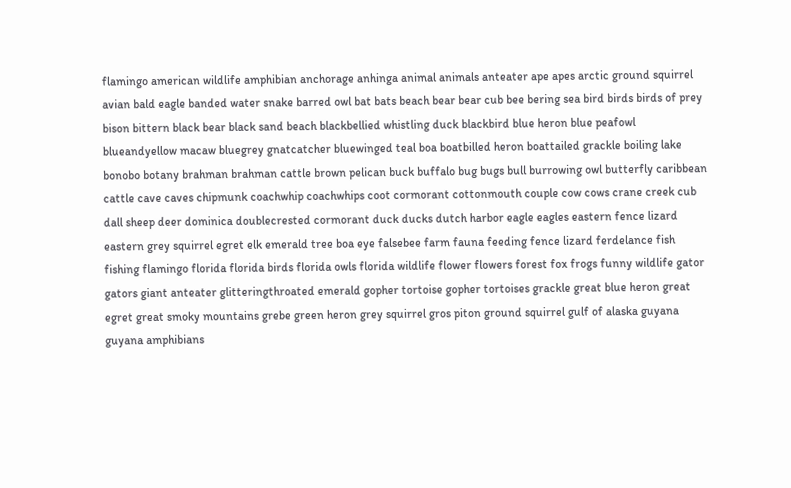flamingo american wildlife amphibian anchorage anhinga animal animals anteater ape apes arctic ground squirrel avian bald eagle banded water snake barred owl bat bats beach bear bear cub bee bering sea bird birds birds of prey bison bittern black bear black sand beach blackbellied whistling duck blackbird blue heron blue peafowl blueandyellow macaw bluegrey gnatcatcher bluewinged teal boa boatbilled heron boattailed grackle boiling lake bonobo botany brahman brahman cattle brown pelican buck buffalo bug bugs bull burrowing owl butterfly caribbean cattle cave caves chipmunk coachwhip coachwhips coot cormorant cottonmouth couple cow cows crane creek cub dall sheep deer dominica doublecrested cormorant duck ducks dutch harbor eagle eagles eastern fence lizard eastern grey squirrel egret elk emerald tree boa eye falsebee farm fauna feeding fence lizard ferdelance fish fishing flamingo florida florida birds florida owls florida wildlife flower flowers forest fox frogs funny wildlife gator gators giant anteater glitteringthroated emerald gopher tortoise gopher tortoises grackle great blue heron great egret great smoky mountains grebe green heron grey squirrel gros piton ground squirrel gulf of alaska guyana guyana amphibians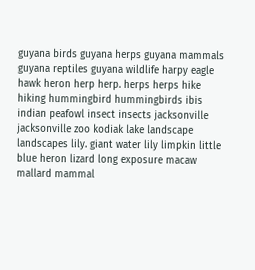guyana birds guyana herps guyana mammals guyana reptiles guyana wildlife harpy eagle hawk heron herp herp. herps herps hike hiking hummingbird hummingbirds ibis indian peafowl insect insects jacksonville jacksonville zoo kodiak lake landscape landscapes lily. giant water lily limpkin little blue heron lizard long exposure macaw mallard mammal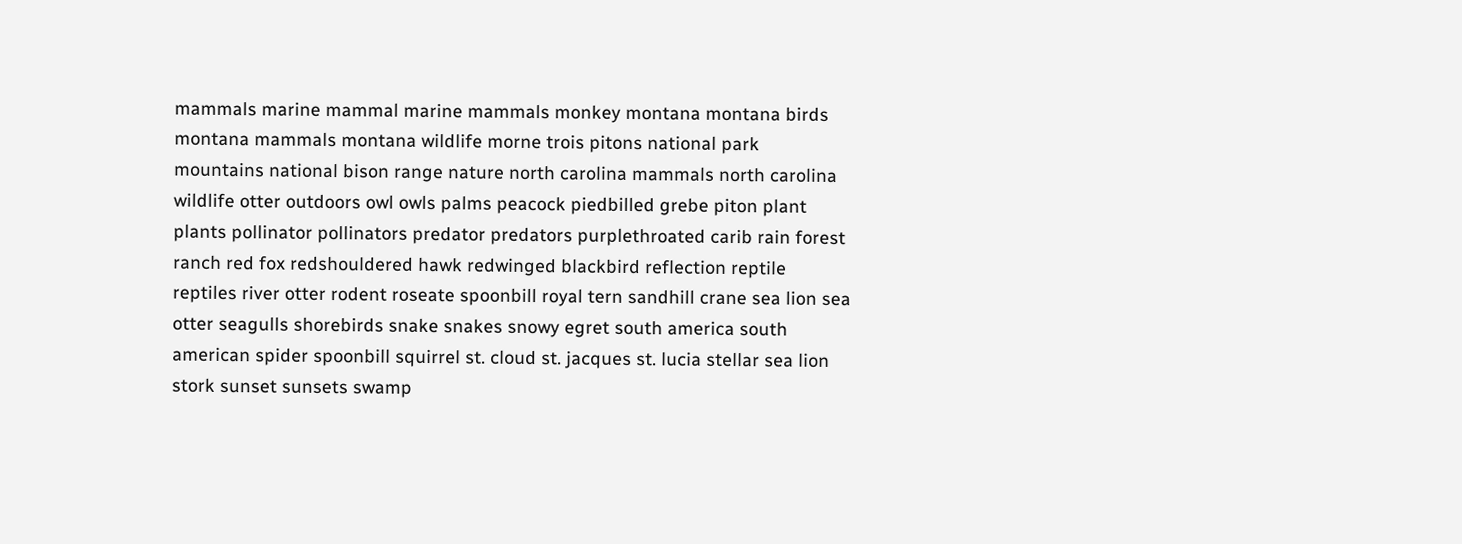mammals marine mammal marine mammals monkey montana montana birds montana mammals montana wildlife morne trois pitons national park mountains national bison range nature north carolina mammals north carolina wildlife otter outdoors owl owls palms peacock piedbilled grebe piton plant plants pollinator pollinators predator predators purplethroated carib rain forest ranch red fox redshouldered hawk redwinged blackbird reflection reptile reptiles river otter rodent roseate spoonbill royal tern sandhill crane sea lion sea otter seagulls shorebirds snake snakes snowy egret south america south american spider spoonbill squirrel st. cloud st. jacques st. lucia stellar sea lion stork sunset sunsets swamp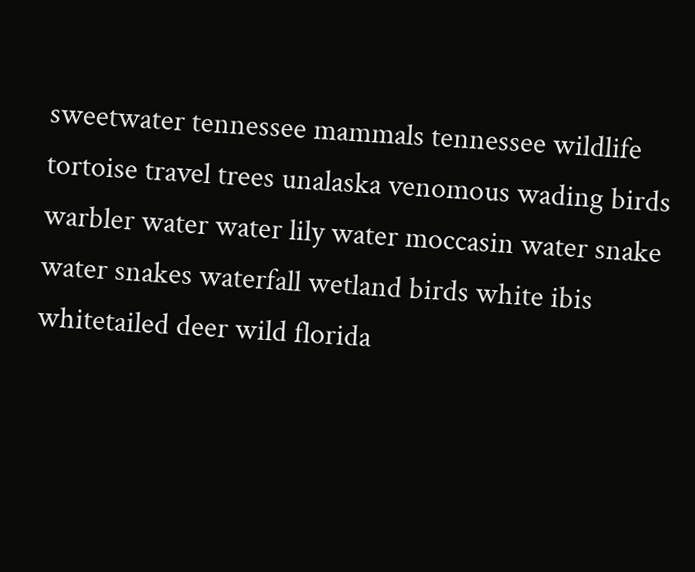sweetwater tennessee mammals tennessee wildlife tortoise travel trees unalaska venomous wading birds warbler water water lily water moccasin water snake water snakes waterfall wetland birds white ibis whitetailed deer wild florida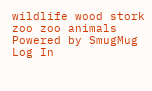wildlife wood stork zoo zoo animals
Powered by SmugMug Log In